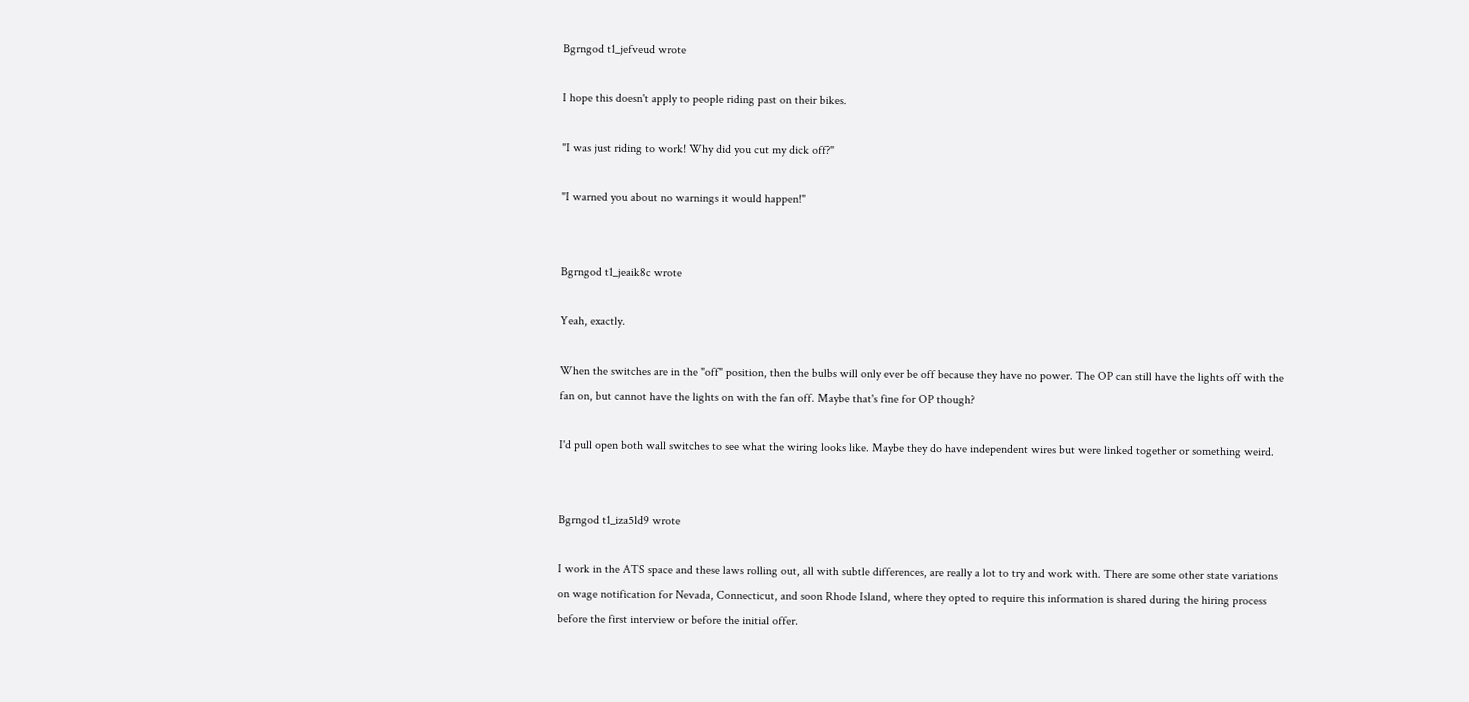Bgrngod t1_jefveud wrote

I hope this doesn't apply to people riding past on their bikes.

"I was just riding to work! Why did you cut my dick off?"

"I warned you about no warnings it would happen!"


Bgrngod t1_jeaik8c wrote

Yeah, exactly.

When the switches are in the "off" position, then the bulbs will only ever be off because they have no power. The OP can still have the lights off with the fan on, but cannot have the lights on with the fan off. Maybe that's fine for OP though?

I'd pull open both wall switches to see what the wiring looks like. Maybe they do have independent wires but were linked together or something weird.


Bgrngod t1_iza5ld9 wrote

I work in the ATS space and these laws rolling out, all with subtle differences, are really a lot to try and work with. There are some other state variations on wage notification for Nevada, Connecticut, and soon Rhode Island, where they opted to require this information is shared during the hiring process before the first interview or before the initial offer.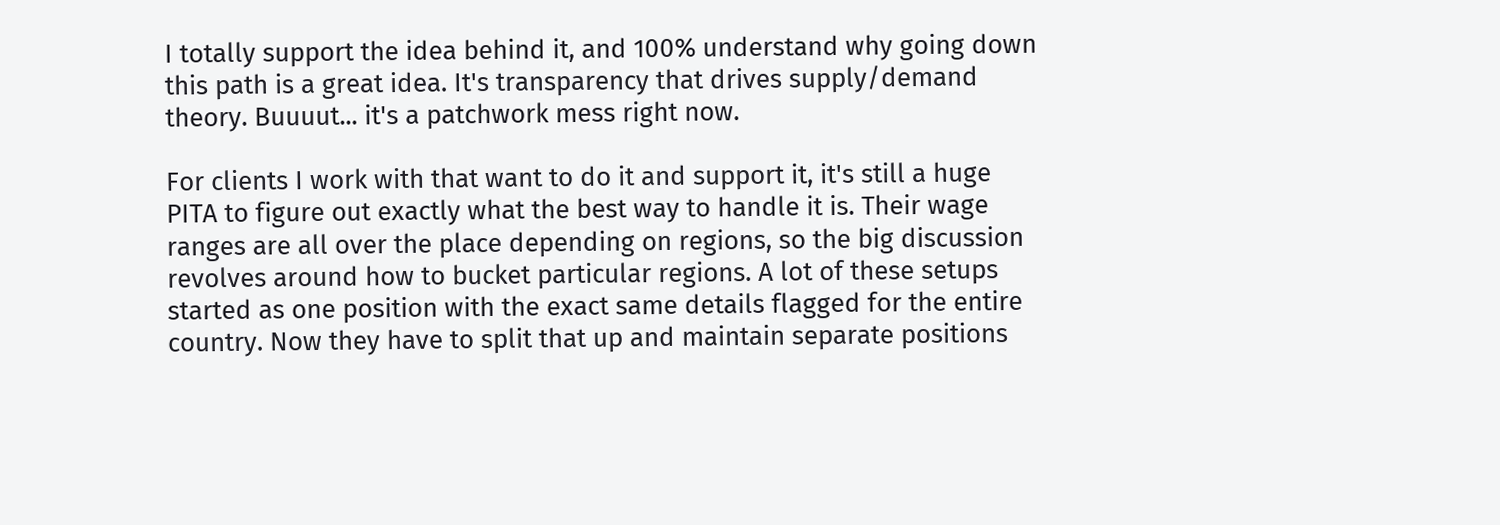I totally support the idea behind it, and 100% understand why going down this path is a great idea. It's transparency that drives supply/demand theory. Buuuut... it's a patchwork mess right now.

For clients I work with that want to do it and support it, it's still a huge PITA to figure out exactly what the best way to handle it is. Their wage ranges are all over the place depending on regions, so the big discussion revolves around how to bucket particular regions. A lot of these setups started as one position with the exact same details flagged for the entire country. Now they have to split that up and maintain separate positions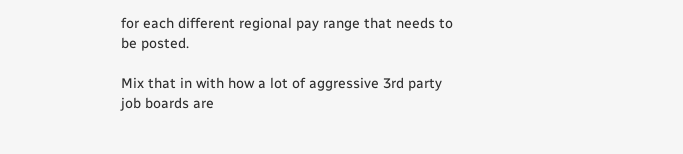for each different regional pay range that needs to be posted.

Mix that in with how a lot of aggressive 3rd party job boards are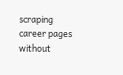scraping career pages without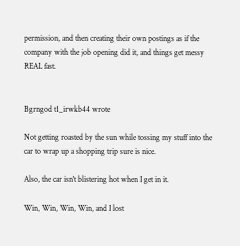permission, and then creating their own postings as if the company with the job opening did it, and things get messy REAL fast.


Bgrngod t1_irwkb44 wrote

Not getting roasted by the sun while tossing my stuff into the car to wrap up a shopping trip sure is nice.

Also, the car isn't blistering hot when I get in it.

Win, Win, Win, Win, and I lost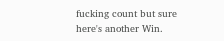fucking count but sure here's another Win.